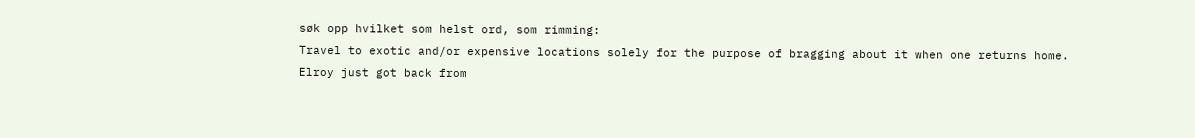søk opp hvilket som helst ord, som rimming:
Travel to exotic and/or expensive locations solely for the purpose of bragging about it when one returns home.
Elroy just got back from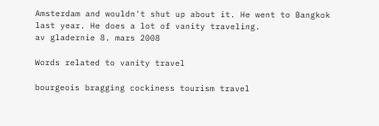Amsterdam and wouldn't shut up about it. He went to Bangkok last year. He does a lot of vanity traveling.
av gladernie 8. mars 2008

Words related to vanity travel

bourgeois bragging cockiness tourism travel